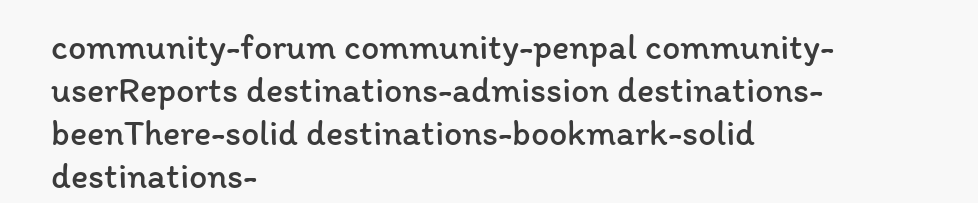community-forum community-penpal community-userReports destinations-admission destinations-beenThere-solid destinations-bookmark-solid destinations-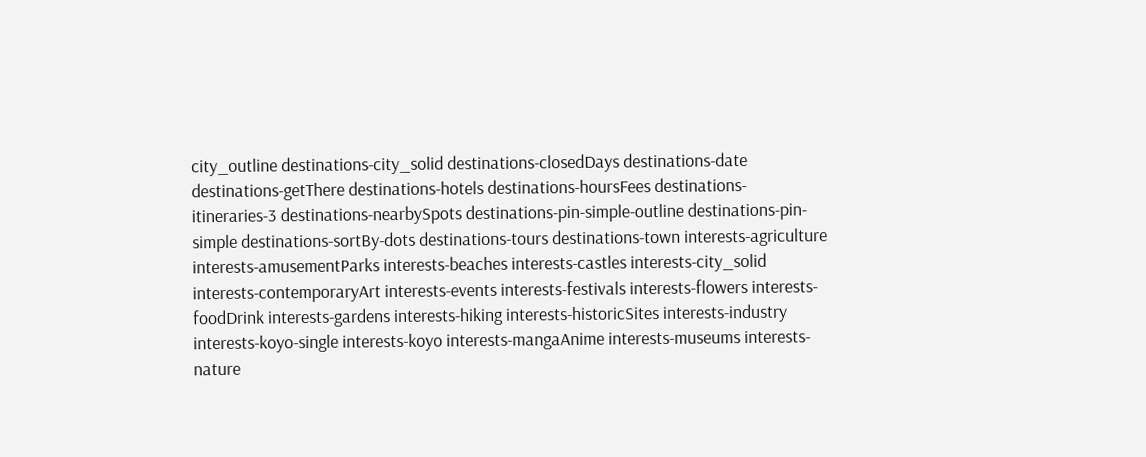city_outline destinations-city_solid destinations-closedDays destinations-date destinations-getThere destinations-hotels destinations-hoursFees destinations-itineraries-3 destinations-nearbySpots destinations-pin-simple-outline destinations-pin-simple destinations-sortBy-dots destinations-tours destinations-town interests-agriculture interests-amusementParks interests-beaches interests-castles interests-city_solid interests-contemporaryArt interests-events interests-festivals interests-flowers interests-foodDrink interests-gardens interests-hiking interests-historicSites interests-industry interests-koyo-single interests-koyo interests-mangaAnime interests-museums interests-nature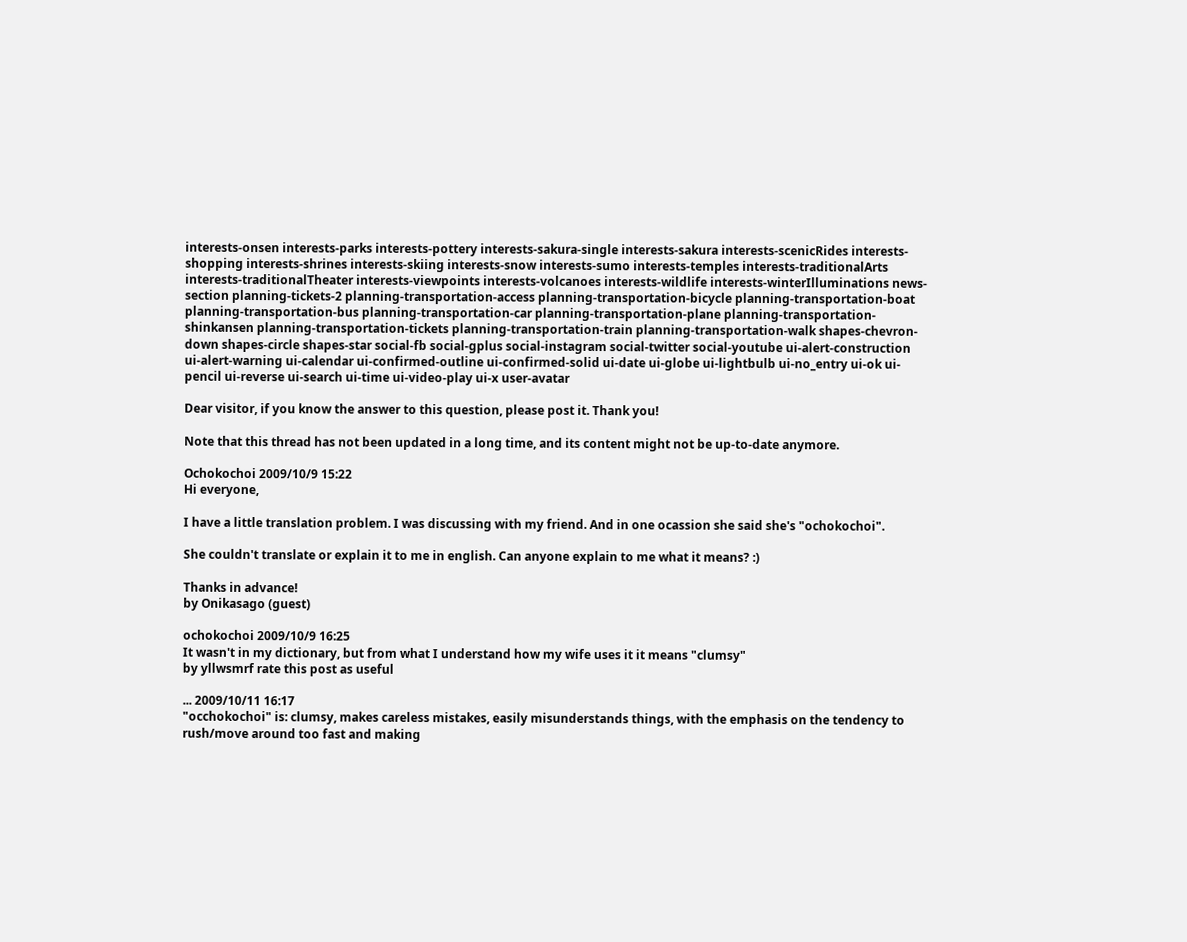interests-onsen interests-parks interests-pottery interests-sakura-single interests-sakura interests-scenicRides interests-shopping interests-shrines interests-skiing interests-snow interests-sumo interests-temples interests-traditionalArts interests-traditionalTheater interests-viewpoints interests-volcanoes interests-wildlife interests-winterIlluminations news-section planning-tickets-2 planning-transportation-access planning-transportation-bicycle planning-transportation-boat planning-transportation-bus planning-transportation-car planning-transportation-plane planning-transportation-shinkansen planning-transportation-tickets planning-transportation-train planning-transportation-walk shapes-chevron-down shapes-circle shapes-star social-fb social-gplus social-instagram social-twitter social-youtube ui-alert-construction ui-alert-warning ui-calendar ui-confirmed-outline ui-confirmed-solid ui-date ui-globe ui-lightbulb ui-no_entry ui-ok ui-pencil ui-reverse ui-search ui-time ui-video-play ui-x user-avatar

Dear visitor, if you know the answer to this question, please post it. Thank you!

Note that this thread has not been updated in a long time, and its content might not be up-to-date anymore.

Ochokochoi 2009/10/9 15:22
Hi everyone,

I have a little translation problem. I was discussing with my friend. And in one ocassion she said she's "ochokochoi".

She couldn't translate or explain it to me in english. Can anyone explain to me what it means? :)

Thanks in advance!
by Onikasago (guest)

ochokochoi 2009/10/9 16:25
It wasn't in my dictionary, but from what I understand how my wife uses it it means "clumsy"
by yllwsmrf rate this post as useful

... 2009/10/11 16:17
"occhokochoi" is: clumsy, makes careless mistakes, easily misunderstands things, with the emphasis on the tendency to rush/move around too fast and making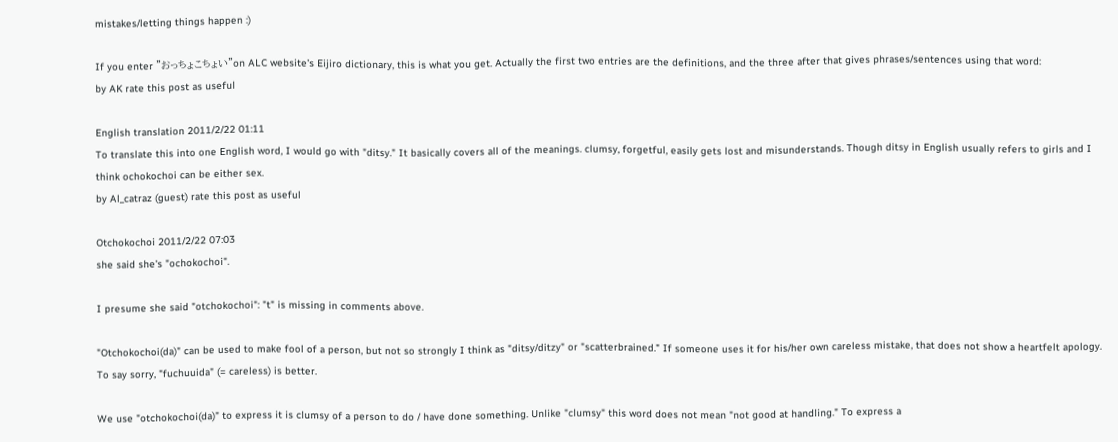mistakes/letting things happen :)

If you enter "おっちょこちょい"on ALC website's Eijiro dictionary, this is what you get. Actually the first two entries are the definitions, and the three after that gives phrases/sentences using that word:
by AK rate this post as useful

English translation 2011/2/22 01:11
To translate this into one English word, I would go with "ditsy." It basically covers all of the meanings. clumsy, forgetful, easily gets lost and misunderstands. Though ditsy in English usually refers to girls and I think ochokochoi can be either sex.
by Al_catraz (guest) rate this post as useful

Otchokochoi 2011/2/22 07:03
she said she's "ochokochoi".

I presume she said "otchokochoi": "t" is missing in comments above.

"Otchokochoi(da)" can be used to make fool of a person, but not so strongly I think as "ditsy/ditzy" or "scatterbrained." If someone uses it for his/her own careless mistake, that does not show a heartfelt apology. To say sorry, "fuchuuida" (= careless) is better.

We use "otchokochoi(da)" to express it is clumsy of a person to do / have done something. Unlike "clumsy" this word does not mean "not good at handling." To express a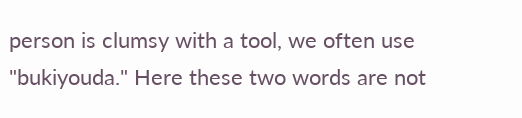person is clumsy with a tool, we often use "bukiyouda." Here these two words are not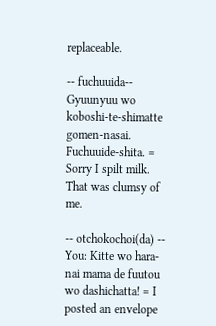replaceable.

-- fuchuuida--
Gyuunyuu wo koboshi-te-shimatte gomen-nasai. Fuchuuide-shita. = Sorry I spilt milk. That was clumsy of me.

-- otchokochoi(da) --
You: Kitte wo hara-nai mama de fuutou wo dashichatta! = I posted an envelope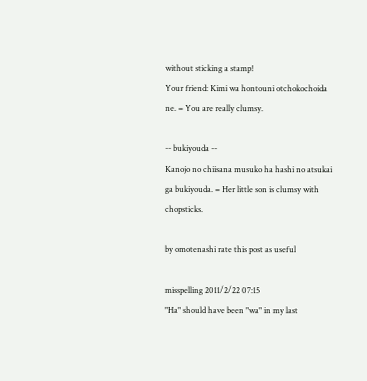without sticking a stamp!
Your friend: Kimi wa hontouni otchokochoida ne. = You are really clumsy.

-- bukiyouda --
Kanojo no chiisana musuko ha hashi no atsukai ga bukiyouda. = Her little son is clumsy with chopsticks.

by omotenashi rate this post as useful

misspelling 2011/2/22 07:15
"Ha" should have been "wa" in my last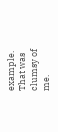example. That was clumsy of me.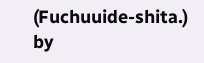(Fuchuuide-shita.)
by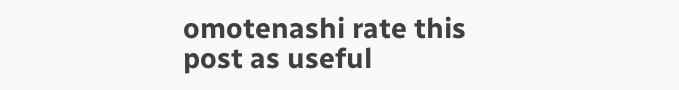omotenashi rate this post as useful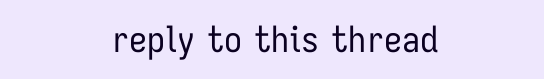reply to this thread